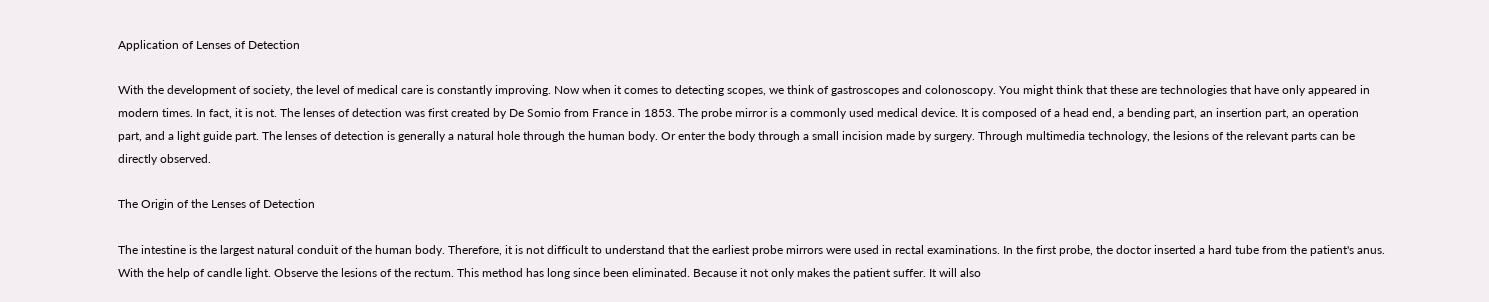Application of Lenses of Detection

With the development of society, the level of medical care is constantly improving. Now when it comes to detecting scopes, we think of gastroscopes and colonoscopy. You might think that these are technologies that have only appeared in modern times. In fact, it is not. The lenses of detection was first created by De Somio from France in 1853. The probe mirror is a commonly used medical device. It is composed of a head end, a bending part, an insertion part, an operation part, and a light guide part. The lenses of detection is generally a natural hole through the human body. Or enter the body through a small incision made by surgery. Through multimedia technology, the lesions of the relevant parts can be directly observed.

The Origin of the Lenses of Detection

The intestine is the largest natural conduit of the human body. Therefore, it is not difficult to understand that the earliest probe mirrors were used in rectal examinations. In the first probe, the doctor inserted a hard tube from the patient's anus. With the help of candle light. Observe the lesions of the rectum. This method has long since been eliminated. Because it not only makes the patient suffer. It will also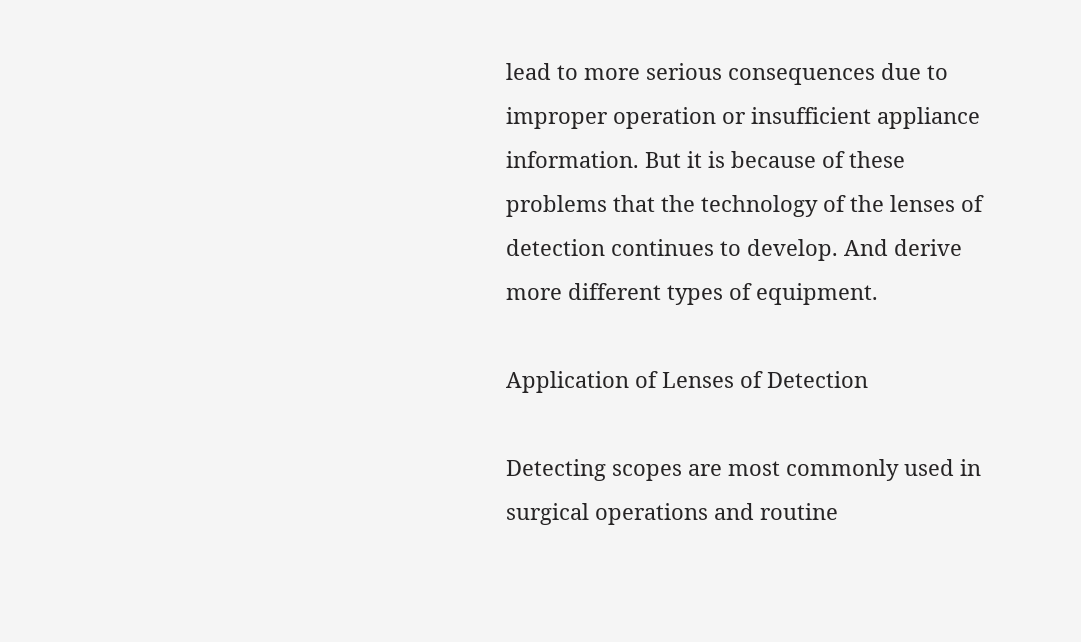lead to more serious consequences due to improper operation or insufficient appliance information. But it is because of these problems that the technology of the lenses of detection continues to develop. And derive more different types of equipment.

Application of Lenses of Detection

Detecting scopes are most commonly used in surgical operations and routine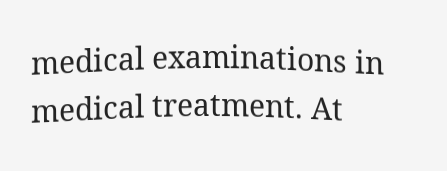medical examinations in medical treatment. At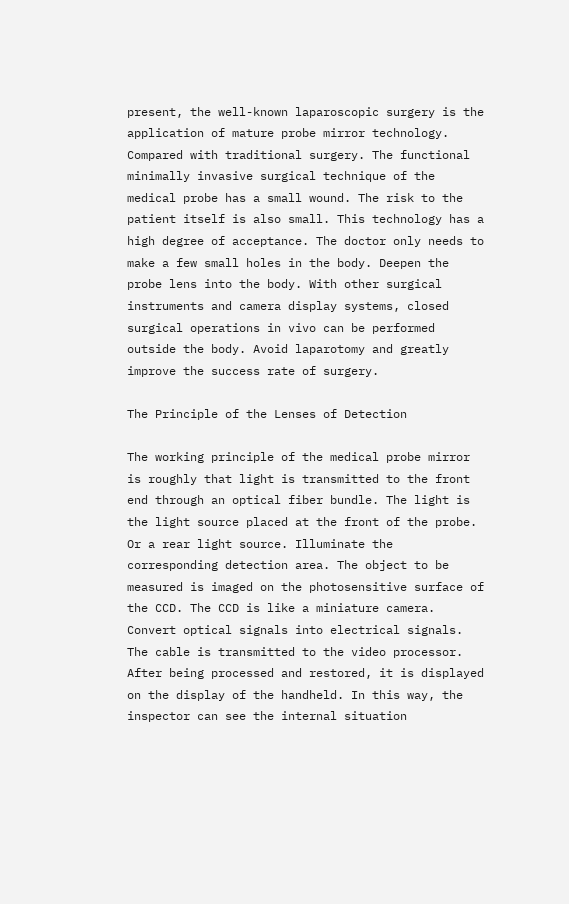present, the well-known laparoscopic surgery is the application of mature probe mirror technology. Compared with traditional surgery. The functional minimally invasive surgical technique of the medical probe has a small wound. The risk to the patient itself is also small. This technology has a high degree of acceptance. The doctor only needs to make a few small holes in the body. Deepen the probe lens into the body. With other surgical instruments and camera display systems, closed surgical operations in vivo can be performed outside the body. Avoid laparotomy and greatly improve the success rate of surgery.

The Principle of the Lenses of Detection

The working principle of the medical probe mirror is roughly that light is transmitted to the front end through an optical fiber bundle. The light is the light source placed at the front of the probe. Or a rear light source. Illuminate the corresponding detection area. The object to be measured is imaged on the photosensitive surface of the CCD. The CCD is like a miniature camera. Convert optical signals into electrical signals. The cable is transmitted to the video processor. After being processed and restored, it is displayed on the display of the handheld. In this way, the inspector can see the internal situation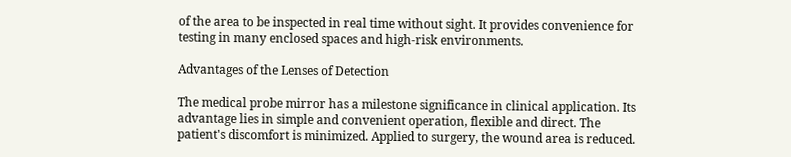of the area to be inspected in real time without sight. It provides convenience for testing in many enclosed spaces and high-risk environments.

Advantages of the Lenses of Detection

The medical probe mirror has a milestone significance in clinical application. Its advantage lies in simple and convenient operation, flexible and direct. The patient's discomfort is minimized. Applied to surgery, the wound area is reduced.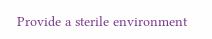Provide a sterile environment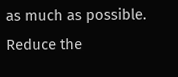as much as possible. Reduce the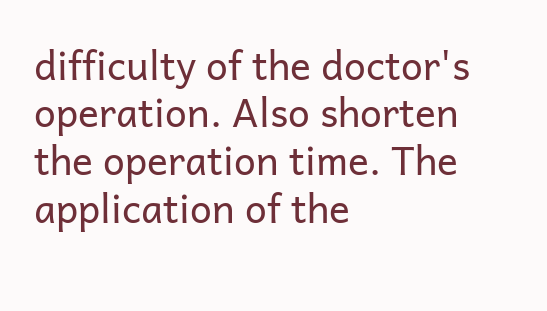difficulty of the doctor's operation. Also shorten the operation time. The application of the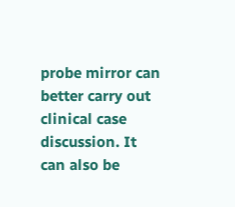probe mirror can better carry out clinical case discussion. It can also be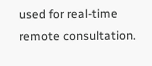used for real-time remote consultation.